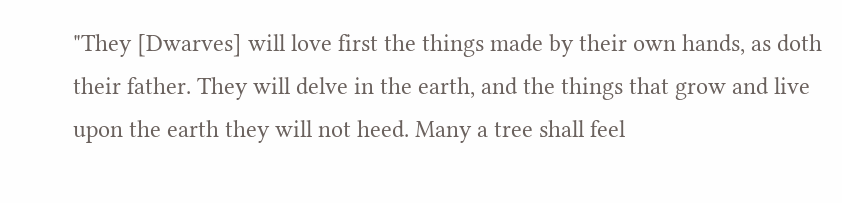"They [Dwarves] will love first the things made by their own hands, as doth their father. They will delve in the earth, and the things that grow and live upon the earth they will not heed. Many a tree shall feel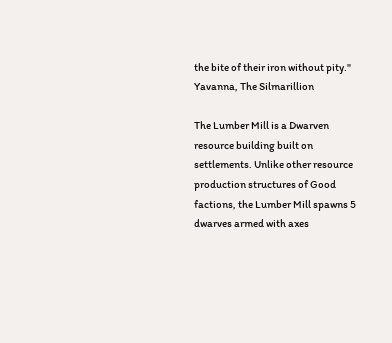the bite of their iron without pity."
Yavanna, The Silmarillion

The Lumber Mill is a Dwarven resource building built on settlements. Unlike other resource production structures of Good factions, the Lumber Mill spawns 5 dwarves armed with axes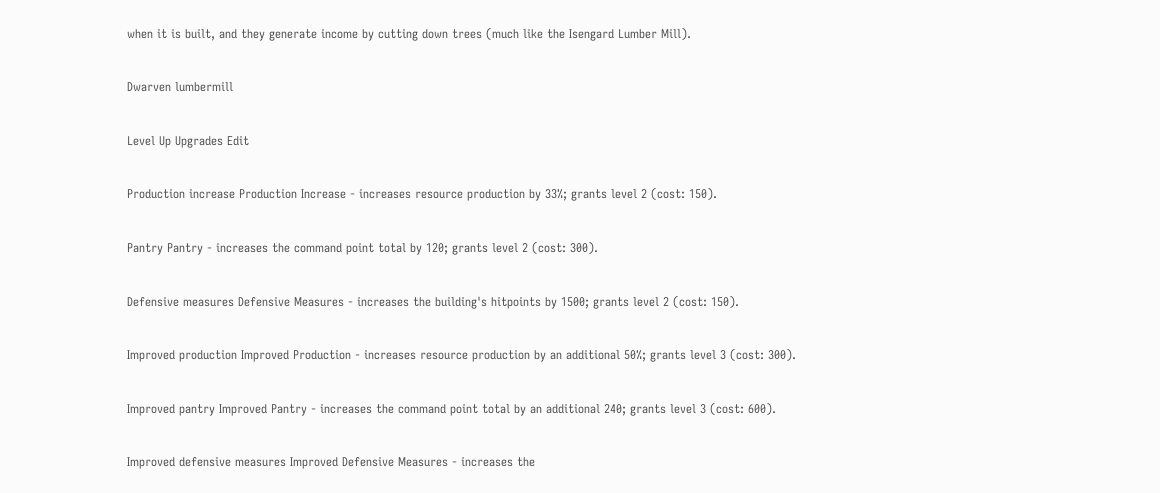when it is built, and they generate income by cutting down trees (much like the Isengard Lumber Mill).

Dwarven lumbermill

Level Up Upgrades Edit

Production increase Production Increase - increases resource production by 33%; grants level 2 (cost: 150).

Pantry Pantry - increases the command point total by 120; grants level 2 (cost: 300).

Defensive measures Defensive Measures - increases the building's hitpoints by 1500; grants level 2 (cost: 150).

Improved production Improved Production - increases resource production by an additional 50%; grants level 3 (cost: 300).

Improved pantry Improved Pantry - increases the command point total by an additional 240; grants level 3 (cost: 600).

Improved defensive measures Improved Defensive Measures - increases the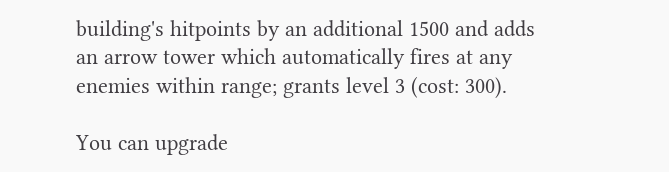building's hitpoints by an additional 1500 and adds an arrow tower which automatically fires at any enemies within range; grants level 3 (cost: 300).

You can upgrade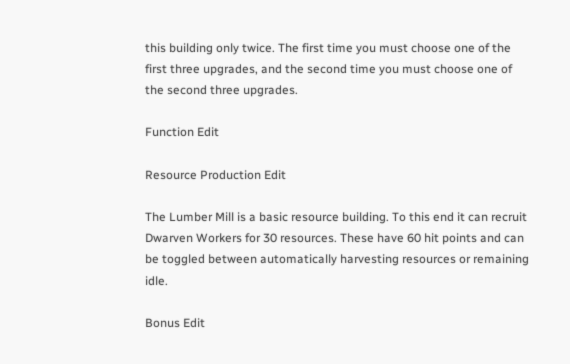this building only twice. The first time you must choose one of the first three upgrades, and the second time you must choose one of the second three upgrades.

Function Edit

Resource Production Edit

The Lumber Mill is a basic resource building. To this end it can recruit Dwarven Workers for 30 resources. These have 60 hit points and can be toggled between automatically harvesting resources or remaining idle.

Bonus Edit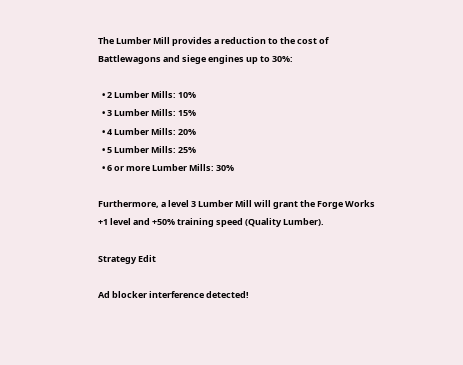The Lumber Mill provides a reduction to the cost of Battlewagons and siege engines up to 30%:

  • 2 Lumber Mills: 10%
  • 3 Lumber Mills: 15%
  • 4 Lumber Mills: 20%
  • 5 Lumber Mills: 25%
  • 6 or more Lumber Mills: 30%

Furthermore, a level 3 Lumber Mill will grant the Forge Works +1 level and +50% training speed (Quality Lumber).

Strategy Edit

Ad blocker interference detected!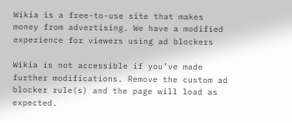Wikia is a free-to-use site that makes money from advertising. We have a modified experience for viewers using ad blockers

Wikia is not accessible if you’ve made further modifications. Remove the custom ad blocker rule(s) and the page will load as expected.